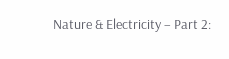Nature & Electricity – Part 2: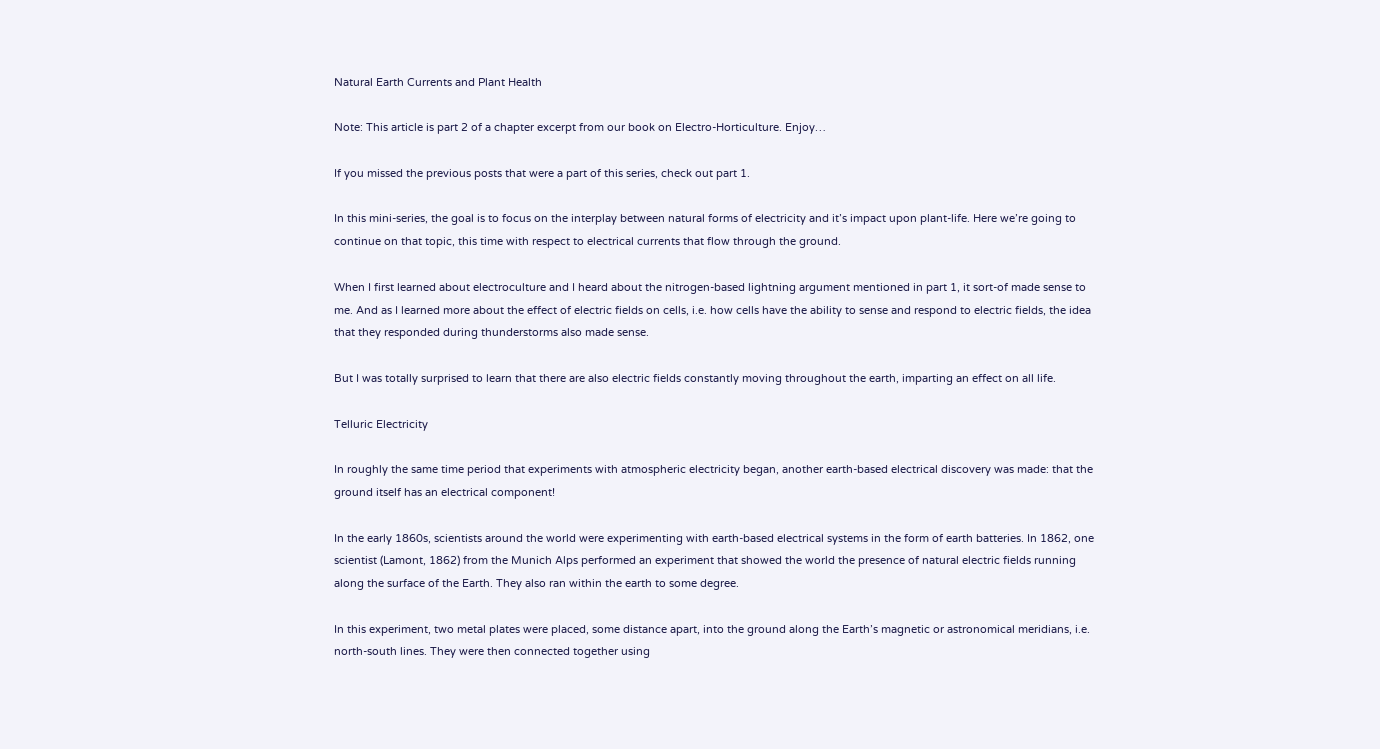Natural Earth Currents and Plant Health

Note: This article is part 2 of a chapter excerpt from our book on Electro-Horticulture. Enjoy…

If you missed the previous posts that were a part of this series, check out part 1.

In this mini-series, the goal is to focus on the interplay between natural forms of electricity and it’s impact upon plant-life. Here we’re going to continue on that topic, this time with respect to electrical currents that flow through the ground.

When I first learned about electroculture and I heard about the nitrogen-based lightning argument mentioned in part 1, it sort-of made sense to me. And as I learned more about the effect of electric fields on cells, i.e. how cells have the ability to sense and respond to electric fields, the idea that they responded during thunderstorms also made sense.

But I was totally surprised to learn that there are also electric fields constantly moving throughout the earth, imparting an effect on all life.

Telluric Electricity

In roughly the same time period that experiments with atmospheric electricity began, another earth-based electrical discovery was made: that the ground itself has an electrical component!

In the early 1860s, scientists around the world were experimenting with earth-based electrical systems in the form of earth batteries. In 1862, one scientist (Lamont, 1862) from the Munich Alps performed an experiment that showed the world the presence of natural electric fields running along the surface of the Earth. They also ran within the earth to some degree.

In this experiment, two metal plates were placed, some distance apart, into the ground along the Earth’s magnetic or astronomical meridians, i.e. north-south lines. They were then connected together using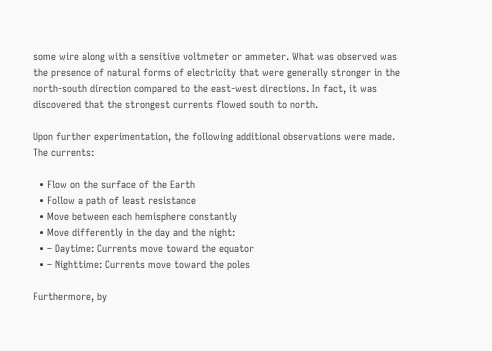some wire along with a sensitive voltmeter or ammeter. What was observed was the presence of natural forms of electricity that were generally stronger in the north-south direction compared to the east-west directions. In fact, it was discovered that the strongest currents flowed south to north.

Upon further experimentation, the following additional observations were made. The currents:

  • Flow on the surface of the Earth
  • Follow a path of least resistance
  • Move between each hemisphere constantly
  • Move differently in the day and the night:
  • – Daytime: Currents move toward the equator
  • – Nighttime: Currents move toward the poles

Furthermore, by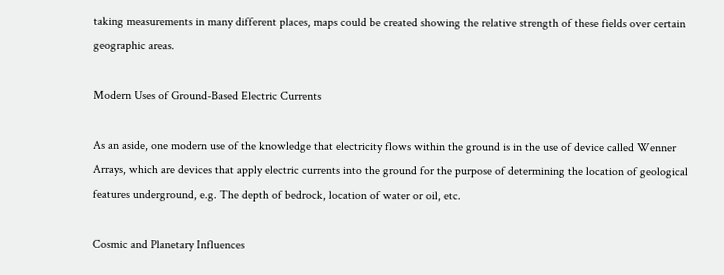taking measurements in many different places, maps could be created showing the relative strength of these fields over certain geographic areas.

Modern Uses of Ground-Based Electric Currents

As an aside, one modern use of the knowledge that electricity flows within the ground is in the use of device called Wenner Arrays, which are devices that apply electric currents into the ground for the purpose of determining the location of geological features underground, e.g. The depth of bedrock, location of water or oil, etc.

Cosmic and Planetary Influences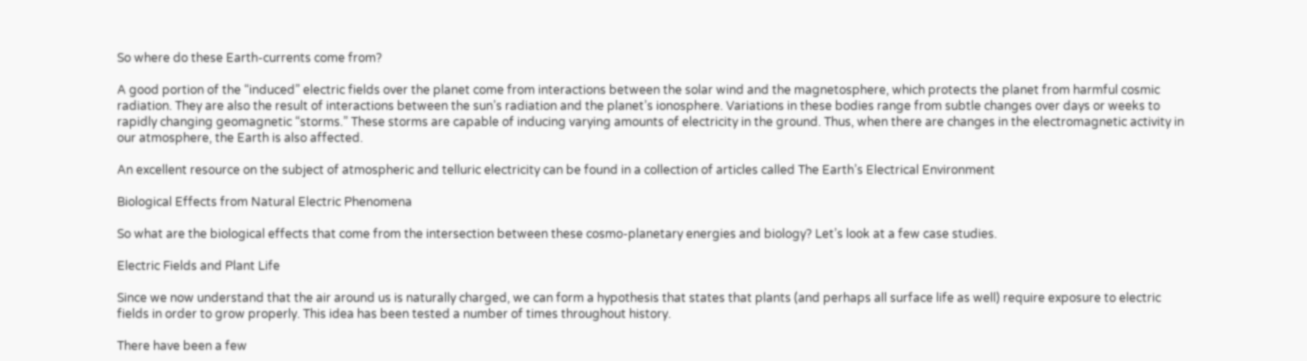So where do these Earth-currents come from?

A good portion of the “induced” electric fields over the planet come from interactions between the solar wind and the magnetosphere, which protects the planet from harmful cosmic radiation. They are also the result of interactions between the sun’s radiation and the planet’s ionosphere. Variations in these bodies range from subtle changes over days or weeks to rapidly changing geomagnetic “storms.” These storms are capable of inducing varying amounts of electricity in the ground. Thus, when there are changes in the electromagnetic activity in our atmosphere, the Earth is also affected.

An excellent resource on the subject of atmospheric and telluric electricity can be found in a collection of articles called The Earth’s Electrical Environment

Biological Effects from Natural Electric Phenomena

So what are the biological effects that come from the intersection between these cosmo-planetary energies and biology? Let’s look at a few case studies.

Electric Fields and Plant Life

Since we now understand that the air around us is naturally charged, we can form a hypothesis that states that plants (and perhaps all surface life as well) require exposure to electric fields in order to grow properly. This idea has been tested a number of times throughout history.

There have been a few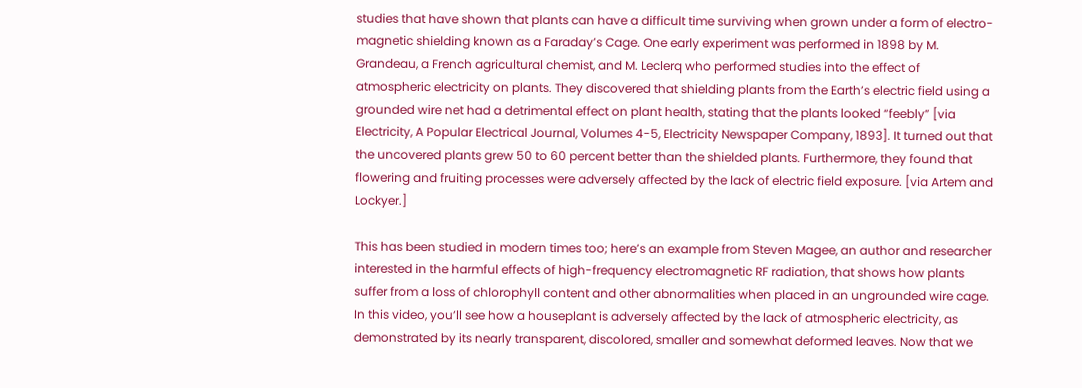studies that have shown that plants can have a difficult time surviving when grown under a form of electro-magnetic shielding known as a Faraday’s Cage. One early experiment was performed in 1898 by M. Grandeau, a French agricultural chemist, and M. Leclerq who performed studies into the effect of atmospheric electricity on plants. They discovered that shielding plants from the Earth’s electric field using a grounded wire net had a detrimental effect on plant health, stating that the plants looked “feebly” [via Electricity, A Popular Electrical Journal, Volumes 4-5, Electricity Newspaper Company, 1893]. It turned out that the uncovered plants grew 50 to 60 percent better than the shielded plants. Furthermore, they found that flowering and fruiting processes were adversely affected by the lack of electric field exposure. [via Artem and Lockyer.]

This has been studied in modern times too; here’s an example from Steven Magee, an author and researcher interested in the harmful effects of high-frequency electromagnetic RF radiation, that shows how plants suffer from a loss of chlorophyll content and other abnormalities when placed in an ungrounded wire cage. In this video, you’ll see how a houseplant is adversely affected by the lack of atmospheric electricity, as demonstrated by its nearly transparent, discolored, smaller and somewhat deformed leaves. Now that we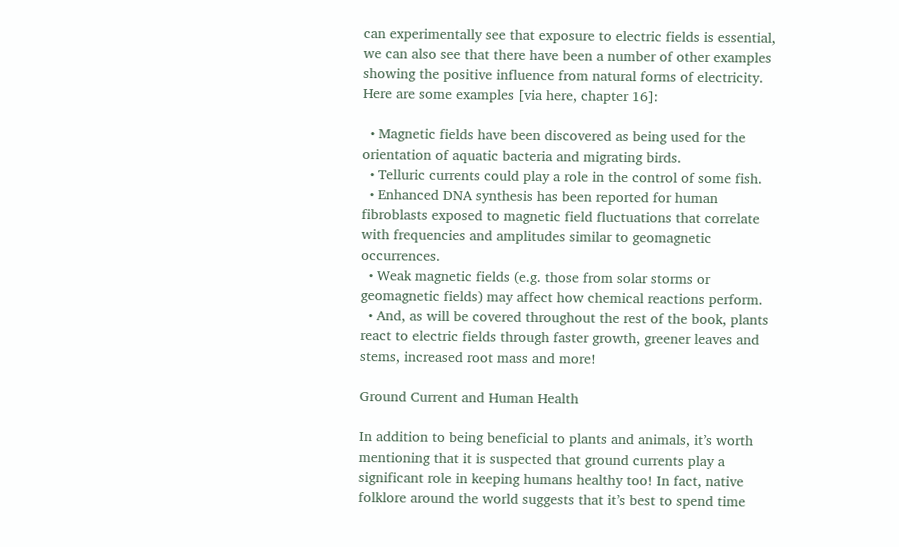can experimentally see that exposure to electric fields is essential, we can also see that there have been a number of other examples showing the positive influence from natural forms of electricity. Here are some examples [via here, chapter 16]:

  • Magnetic fields have been discovered as being used for the orientation of aquatic bacteria and migrating birds.
  • Telluric currents could play a role in the control of some fish.
  • Enhanced DNA synthesis has been reported for human fibroblasts exposed to magnetic field fluctuations that correlate with frequencies and amplitudes similar to geomagnetic occurrences.
  • Weak magnetic fields (e.g. those from solar storms or geomagnetic fields) may affect how chemical reactions perform.
  • And, as will be covered throughout the rest of the book, plants react to electric fields through faster growth, greener leaves and stems, increased root mass and more!

Ground Current and Human Health

In addition to being beneficial to plants and animals, it’s worth mentioning that it is suspected that ground currents play a significant role in keeping humans healthy too! In fact, native folklore around the world suggests that it’s best to spend time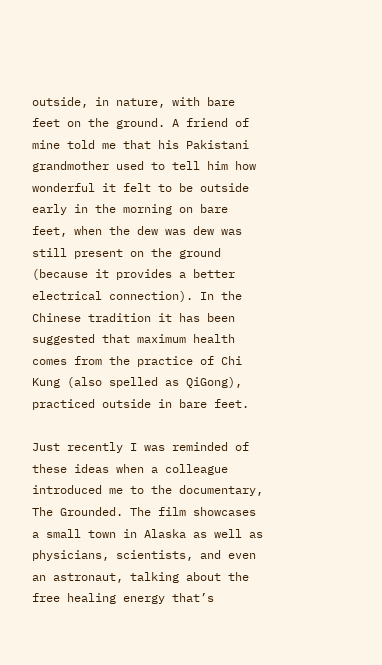outside, in nature, with bare feet on the ground. A friend of mine told me that his Pakistani grandmother used to tell him how wonderful it felt to be outside early in the morning on bare feet, when the dew was dew was still present on the ground (because it provides a better electrical connection). In the Chinese tradition it has been suggested that maximum health comes from the practice of Chi Kung (also spelled as QiGong), practiced outside in bare feet.

Just recently I was reminded of these ideas when a colleague introduced me to the documentary, The Grounded. The film showcases a small town in Alaska as well as physicians, scientists, and even an astronaut, talking about the free healing energy that’s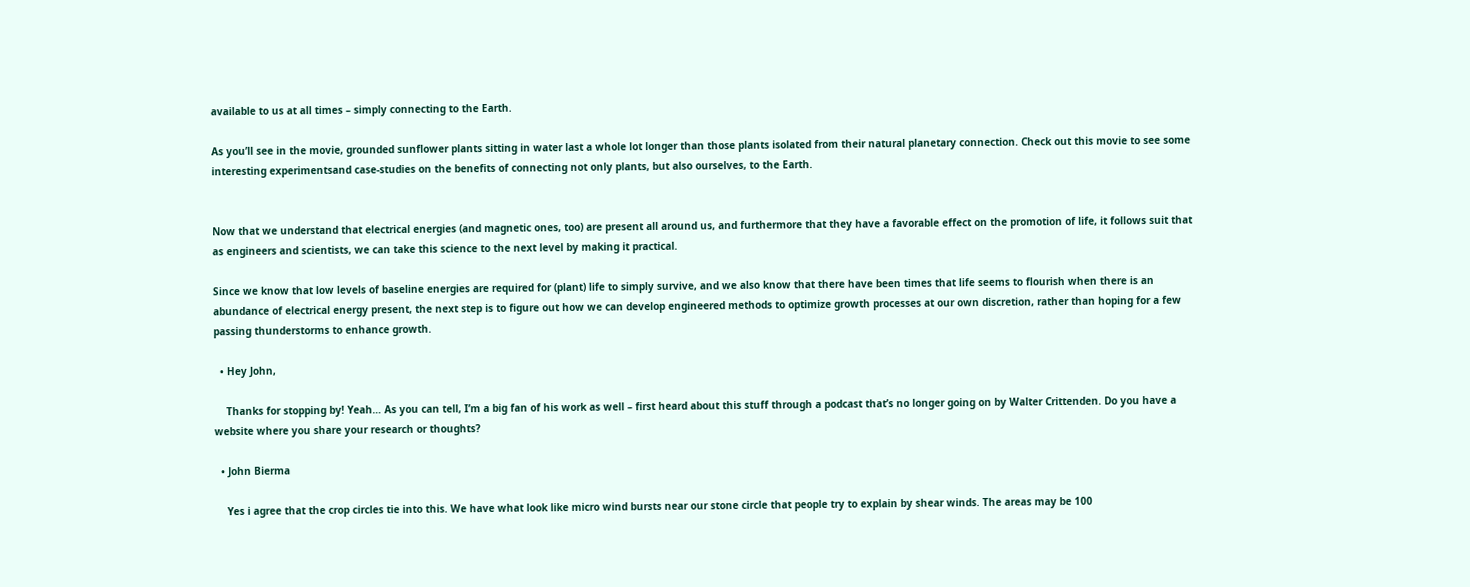available to us at all times – simply connecting to the Earth.

As you’ll see in the movie, grounded sunflower plants sitting in water last a whole lot longer than those plants isolated from their natural planetary connection. Check out this movie to see some interesting experimentsand case-studies on the benefits of connecting not only plants, but also ourselves, to the Earth.


Now that we understand that electrical energies (and magnetic ones, too) are present all around us, and furthermore that they have a favorable effect on the promotion of life, it follows suit that as engineers and scientists, we can take this science to the next level by making it practical.

Since we know that low levels of baseline energies are required for (plant) life to simply survive, and we also know that there have been times that life seems to flourish when there is an abundance of electrical energy present, the next step is to figure out how we can develop engineered methods to optimize growth processes at our own discretion, rather than hoping for a few passing thunderstorms to enhance growth.

  • Hey John,

    Thanks for stopping by! Yeah… As you can tell, I’m a big fan of his work as well – first heard about this stuff through a podcast that’s no longer going on by Walter Crittenden. Do you have a website where you share your research or thoughts?

  • John Bierma

    Yes i agree that the crop circles tie into this. We have what look like micro wind bursts near our stone circle that people try to explain by shear winds. The areas may be 100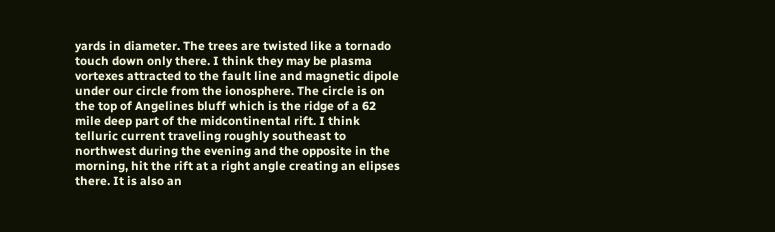yards in diameter. The trees are twisted like a tornado touch down only there. I think they may be plasma vortexes attracted to the fault line and magnetic dipole under our circle from the ionosphere. The circle is on the top of Angelines bluff which is the ridge of a 62 mile deep part of the midcontinental rift. I think telluric current traveling roughly southeast to northwest during the evening and the opposite in the morning, hit the rift at a right angle creating an elipses there. It is also an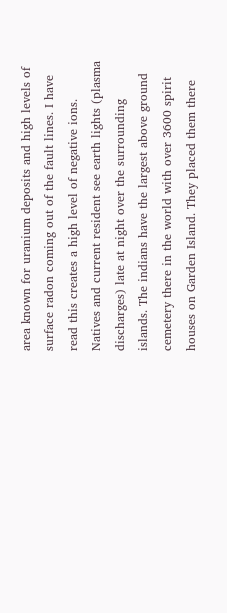area known for uranium deposits and high levels of surface radon coming out of the fault lines. I have read this creates a high level of negative ions. Natives and current resident see earth lights (plasma discharges) late at night over the surrounding islands. The indians have the largest above ground cemetery there in the world with over 3600 spirit houses on Garden Island. They placed them there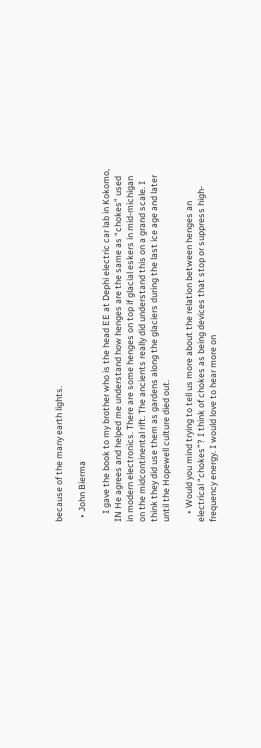because of the many earth lights.

  • John Bierma

    I gave the book to my brother who is the head EE at Dephi electric car lab in Kokomo, IN He agrees and helped me understand how henges are the same as “chokes” used in modern electronics. There are some henges on top if glacial eskers in mid-michigan on the midcontinental rift. The ancients really did understand this on a grand scale. I think they did use them as gardens along the glaciers during the last ice age and later until the Hopewell culture died out.

    • Would you mind trying to tell us more about the relation between henges an electrical “chokes”? I think of chokes as being devices that stop or suppress high-frequency energy. I would love to hear more on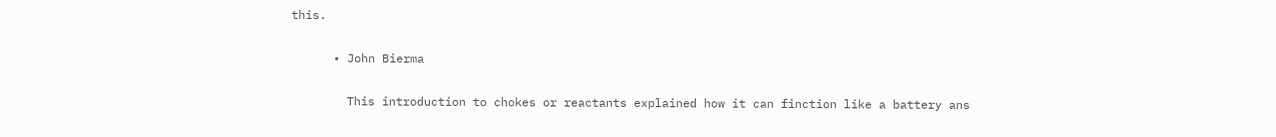this.

      • John Bierma

        This introduction to chokes or reactants explained how it can finction like a battery ans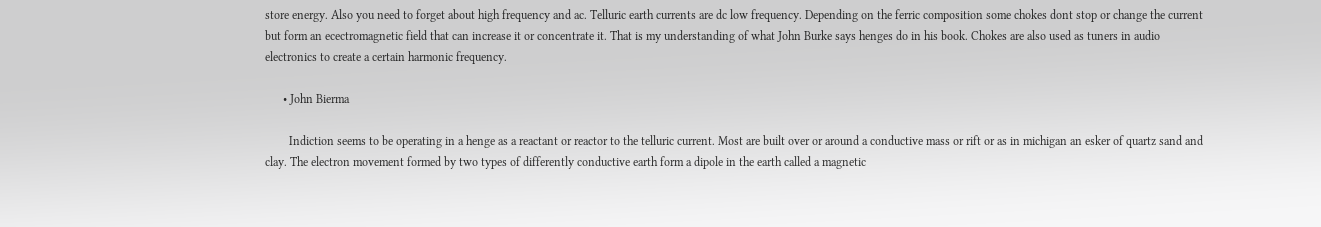store energy. Also you need to forget about high frequency and ac. Telluric earth currents are dc low frequency. Depending on the ferric composition some chokes dont stop or change the current but form an ecectromagnetic field that can increase it or concentrate it. That is my understanding of what John Burke says henges do in his book. Chokes are also used as tuners in audio electronics to create a certain harmonic frequency.

      • John Bierma

        Indiction seems to be operating in a henge as a reactant or reactor to the telluric current. Most are built over or around a conductive mass or rift or as in michigan an esker of quartz sand and clay. The electron movement formed by two types of differently conductive earth form a dipole in the earth called a magnetic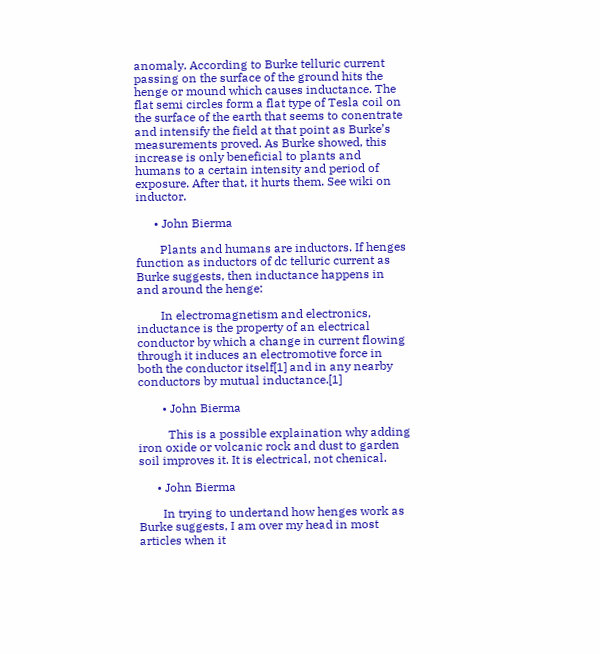anomaly. According to Burke telluric current passing on the surface of the ground hits the henge or mound which causes inductance. The flat semi circles form a flat type of Tesla coil on the surface of the earth that seems to conentrate and intensify the field at that point as Burke’s measurements proved. As Burke showed, this increase is only beneficial to plants and humans to a certain intensity and period of exposure. After that, it hurts them. See wiki on inductor.

      • John Bierma

        Plants and humans are inductors. If henges function as inductors of dc telluric current as Burke suggests, then inductance happens in and around the henge:

        In electromagnetism and electronics, inductance is the property of an electrical conductor by which a change in current flowing through it induces an electromotive force in both the conductor itself[1] and in any nearby conductors by mutual inductance.[1]

        • John Bierma

          This is a possible explaination why adding iron oxide or volcanic rock and dust to garden soil improves it. It is electrical, not chenical.

      • John Bierma

        In trying to undertand how henges work as Burke suggests, I am over my head in most articles when it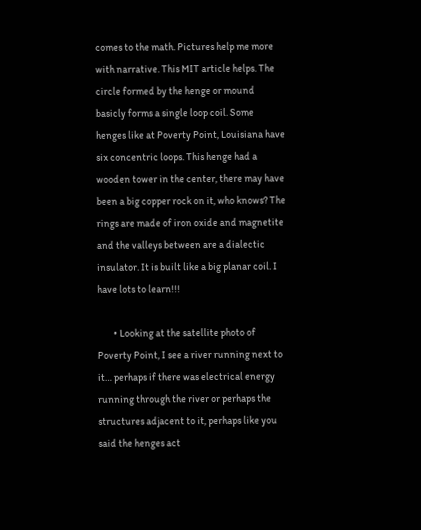comes to the math. Pictures help me more with narrative. This MIT article helps. The circle formed by the henge or mound basicly forms a single loop coil. Some henges like at Poverty Point, Louisiana have six concentric loops. This henge had a wooden tower in the center, there may have been a big copper rock on it, who knows? The rings are made of iron oxide and magnetite and the valleys between are a dialectic insulator. It is built like a big planar coil. I have lots to learn!!!

        • Looking at the satellite photo of Poverty Point, I see a river running next to it… perhaps if there was electrical energy running through the river or perhaps the structures adjacent to it, perhaps like you said the henges act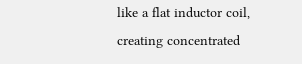like a flat inductor coil, creating concentrated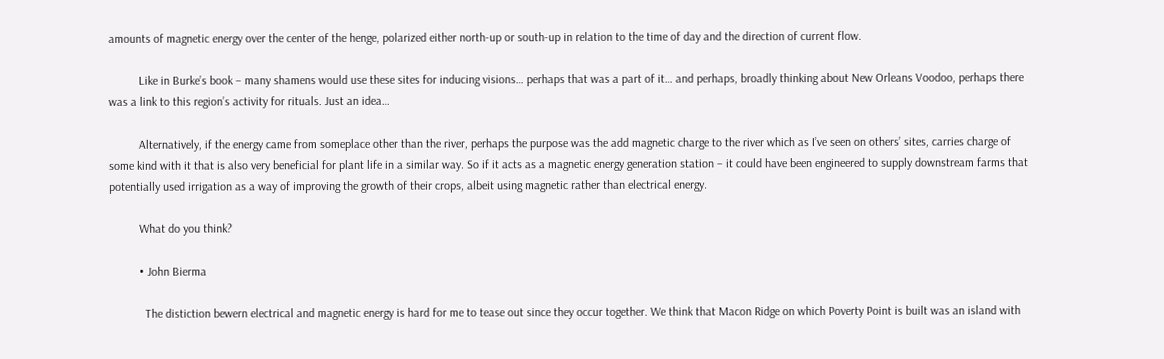amounts of magnetic energy over the center of the henge, polarized either north-up or south-up in relation to the time of day and the direction of current flow.

          Like in Burke’s book – many shamens would use these sites for inducing visions… perhaps that was a part of it… and perhaps, broadly thinking about New Orleans Voodoo, perhaps there was a link to this region’s activity for rituals. Just an idea…

          Alternatively, if the energy came from someplace other than the river, perhaps the purpose was the add magnetic charge to the river which as I’ve seen on others’ sites, carries charge of some kind with it that is also very beneficial for plant life in a similar way. So if it acts as a magnetic energy generation station – it could have been engineered to supply downstream farms that potentially used irrigation as a way of improving the growth of their crops, albeit using magnetic rather than electrical energy.

          What do you think?

          • John Bierma

            The distiction bewern electrical and magnetic energy is hard for me to tease out since they occur together. We think that Macon Ridge on which Poverty Point is built was an island with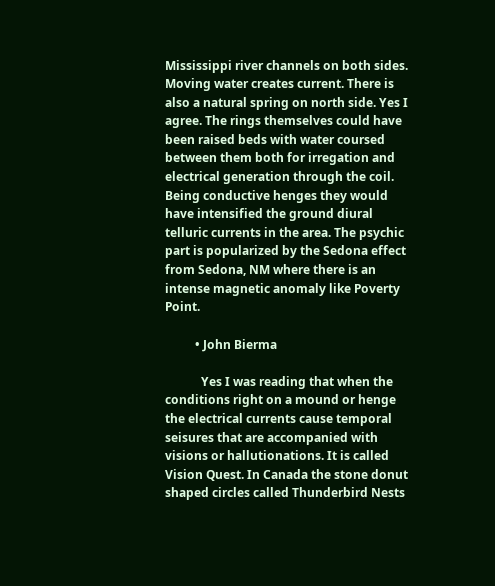Mississippi river channels on both sides. Moving water creates current. There is also a natural spring on north side. Yes I agree. The rings themselves could have been raised beds with water coursed between them both for irregation and electrical generation through the coil. Being conductive henges they would have intensified the ground diural telluric currents in the area. The psychic part is popularized by the Sedona effect from Sedona, NM where there is an intense magnetic anomaly like Poverty Point.

          • John Bierma

            Yes I was reading that when the conditions right on a mound or henge the electrical currents cause temporal seisures that are accompanied with visions or hallutionations. It is called Vision Quest. In Canada the stone donut shaped circles called Thunderbird Nests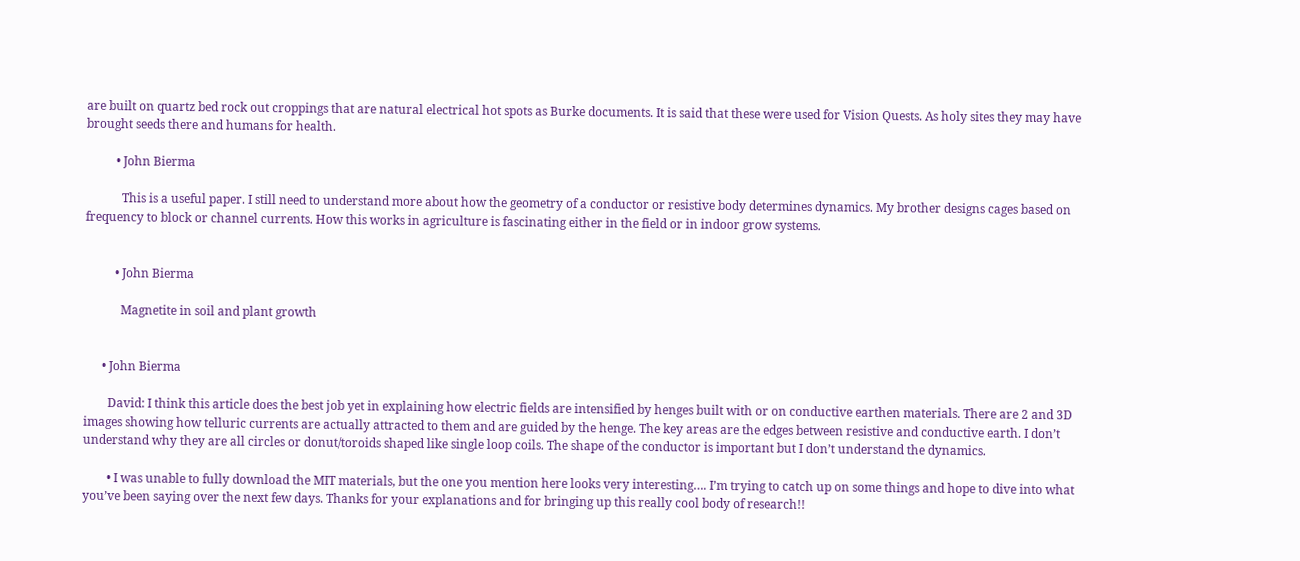are built on quartz bed rock out croppings that are natural electrical hot spots as Burke documents. It is said that these were used for Vision Quests. As holy sites they may have brought seeds there and humans for health.

          • John Bierma

            This is a useful paper. I still need to understand more about how the geometry of a conductor or resistive body determines dynamics. My brother designs cages based on frequency to block or channel currents. How this works in agriculture is fascinating either in the field or in indoor grow systems.


          • John Bierma

            Magnetite in soil and plant growth


      • John Bierma

        David: I think this article does the best job yet in explaining how electric fields are intensified by henges built with or on conductive earthen materials. There are 2 and 3D images showing how telluric currents are actually attracted to them and are guided by the henge. The key areas are the edges between resistive and conductive earth. I don’t understand why they are all circles or donut/toroids shaped like single loop coils. The shape of the conductor is important but I don’t understand the dynamics.

        • I was unable to fully download the MIT materials, but the one you mention here looks very interesting…. I’m trying to catch up on some things and hope to dive into what you’ve been saying over the next few days. Thanks for your explanations and for bringing up this really cool body of research!!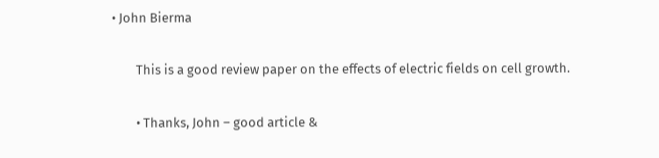• John Bierma

        This is a good review paper on the effects of electric fields on cell growth.

        • Thanks, John – good article &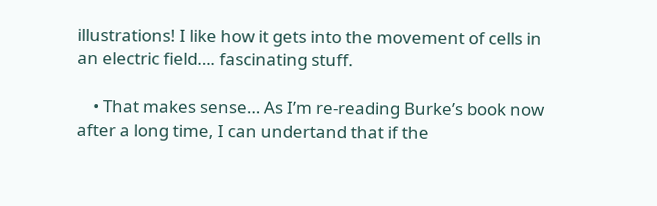illustrations! I like how it gets into the movement of cells in an electric field…. fascinating stuff.

    • That makes sense… As I’m re-reading Burke’s book now after a long time, I can undertand that if the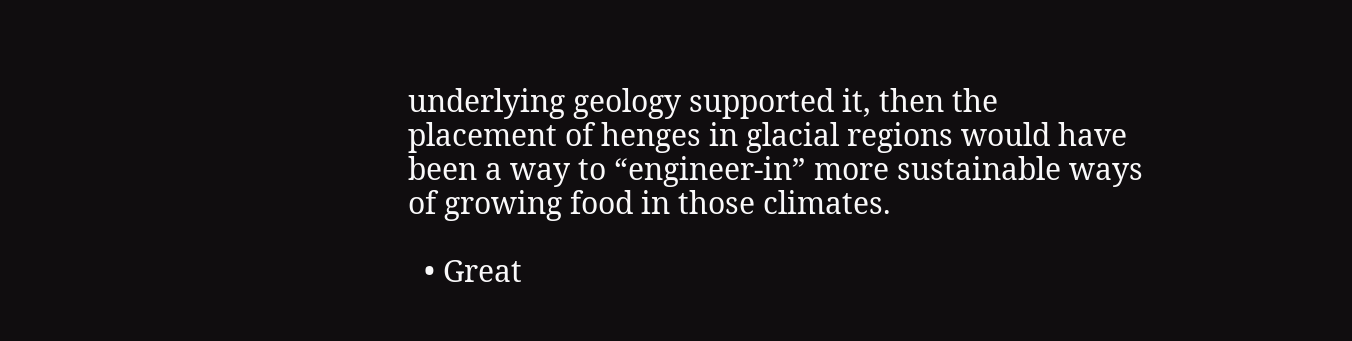underlying geology supported it, then the placement of henges in glacial regions would have been a way to “engineer-in” more sustainable ways of growing food in those climates.

  • Great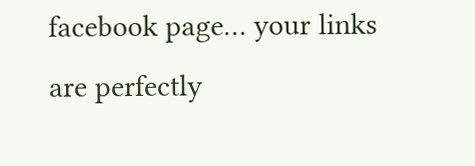facebook page… your links are perfectly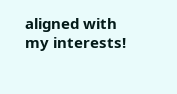aligned with my interests!